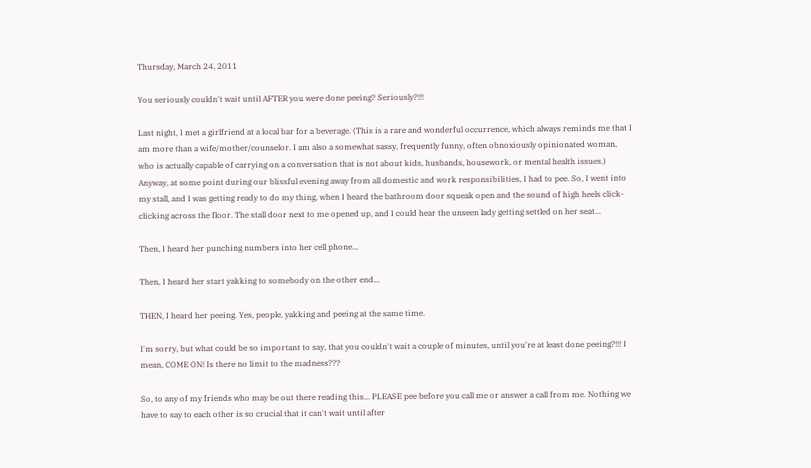Thursday, March 24, 2011

You seriously couldn't wait until AFTER you were done peeing? Seriously?!!!

Last night, I met a girlfriend at a local bar for a beverage. (This is a rare and wonderful occurrence, which always reminds me that I am more than a wife/mother/counselor. I am also a somewhat sassy, frequently funny, often obnoxiously opinionated woman, who is actually capable of carrying on a conversation that is not about kids, husbands, housework, or mental health issues.) Anyway, at some point during our blissful evening away from all domestic and work responsibilities, I had to pee. So, I went into my stall, and I was getting ready to do my thing, when I heard the bathroom door squeak open and the sound of high heels click-clicking across the floor. The stall door next to me opened up, and I could hear the unseen lady getting settled on her seat...

Then, I heard her punching numbers into her cell phone...

Then, I heard her start yakking to somebody on the other end...

THEN, I heard her peeing. Yes, people, yakking and peeing at the same time.

I'm sorry, but what could be so important to say, that you couldn't wait a couple of minutes, until you're at least done peeing?!!! I mean, COME ON! Is there no limit to the madness???

So, to any of my friends who may be out there reading this... PLEASE pee before you call me or answer a call from me. Nothing we have to say to each other is so crucial that it can't wait until after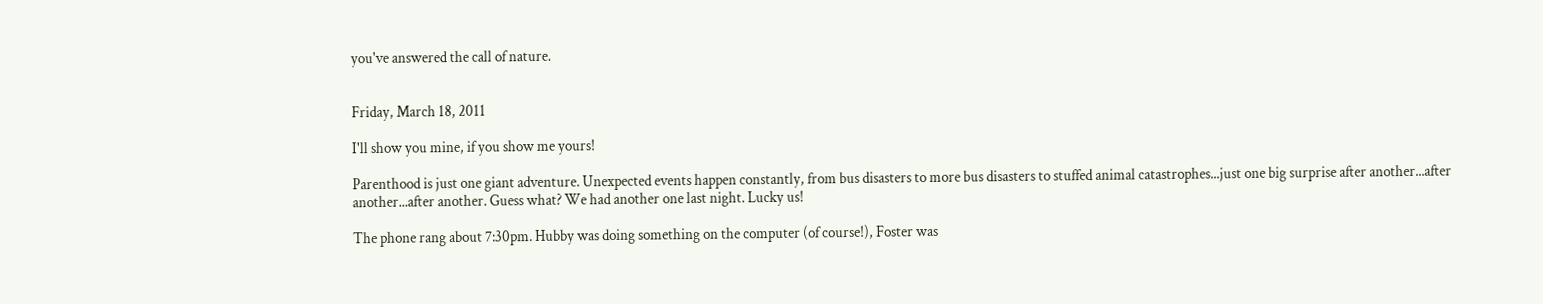you've answered the call of nature.


Friday, March 18, 2011

I'll show you mine, if you show me yours!

Parenthood is just one giant adventure. Unexpected events happen constantly, from bus disasters to more bus disasters to stuffed animal catastrophes...just one big surprise after another...after another...after another. Guess what? We had another one last night. Lucky us!

The phone rang about 7:30pm. Hubby was doing something on the computer (of course!), Foster was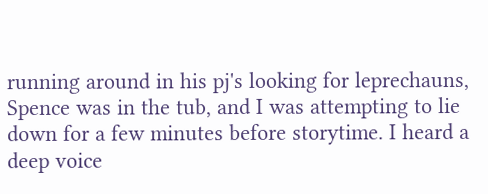running around in his pj's looking for leprechauns, Spence was in the tub, and I was attempting to lie down for a few minutes before storytime. I heard a deep voice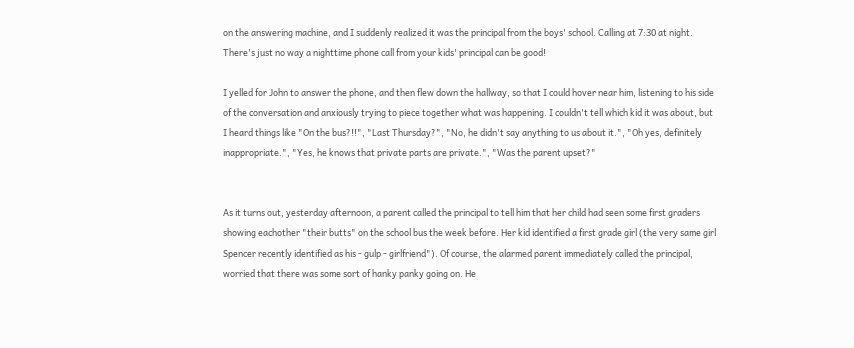on the answering machine, and I suddenly realized it was the principal from the boys' school. Calling at 7:30 at night. There's just no way a nighttime phone call from your kids' principal can be good!

I yelled for John to answer the phone, and then flew down the hallway, so that I could hover near him, listening to his side of the conversation and anxiously trying to piece together what was happening. I couldn't tell which kid it was about, but I heard things like "On the bus?!!", "Last Thursday?", "No, he didn't say anything to us about it.", "Oh yes, definitely inappropriate.", "Yes, he knows that private parts are private.", "Was the parent upset?"


As it turns out, yesterday afternoon, a parent called the principal to tell him that her child had seen some first graders showing eachother "their butts" on the school bus the week before. Her kid identified a first grade girl (the very same girl Spencer recently identified as his - gulp - girlfriend"). Of course, the alarmed parent immediately called the principal, worried that there was some sort of hanky panky going on. He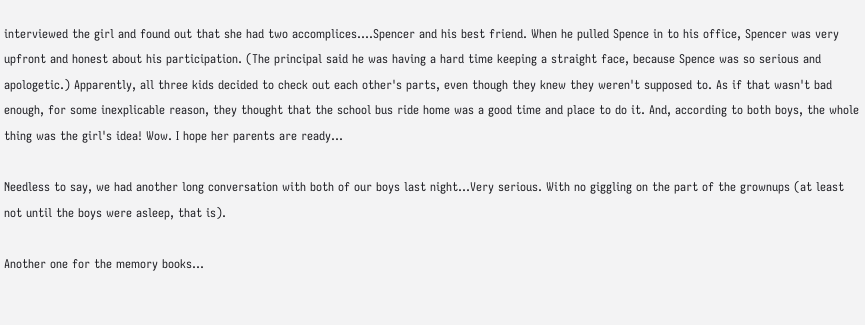interviewed the girl and found out that she had two accomplices....Spencer and his best friend. When he pulled Spence in to his office, Spencer was very upfront and honest about his participation. (The principal said he was having a hard time keeping a straight face, because Spence was so serious and apologetic.) Apparently, all three kids decided to check out each other's parts, even though they knew they weren't supposed to. As if that wasn't bad enough, for some inexplicable reason, they thought that the school bus ride home was a good time and place to do it. And, according to both boys, the whole thing was the girl's idea! Wow. I hope her parents are ready...

Needless to say, we had another long conversation with both of our boys last night...Very serious. With no giggling on the part of the grownups (at least not until the boys were asleep, that is).

Another one for the memory books...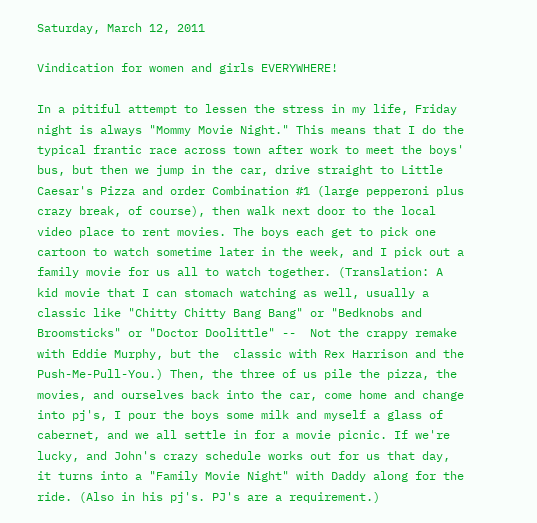Saturday, March 12, 2011

Vindication for women and girls EVERYWHERE!

In a pitiful attempt to lessen the stress in my life, Friday night is always "Mommy Movie Night." This means that I do the typical frantic race across town after work to meet the boys' bus, but then we jump in the car, drive straight to Little Caesar's Pizza and order Combination #1 (large pepperoni plus crazy break, of course), then walk next door to the local video place to rent movies. The boys each get to pick one cartoon to watch sometime later in the week, and I pick out a family movie for us all to watch together. (Translation: A kid movie that I can stomach watching as well, usually a classic like "Chitty Chitty Bang Bang" or "Bedknobs and Broomsticks" or "Doctor Doolittle" --  Not the crappy remake with Eddie Murphy, but the  classic with Rex Harrison and the Push-Me-Pull-You.) Then, the three of us pile the pizza, the movies, and ourselves back into the car, come home and change into pj's, I pour the boys some milk and myself a glass of cabernet, and we all settle in for a movie picnic. If we're lucky, and John's crazy schedule works out for us that day, it turns into a "Family Movie Night" with Daddy along for the ride. (Also in his pj's. PJ's are a requirement.)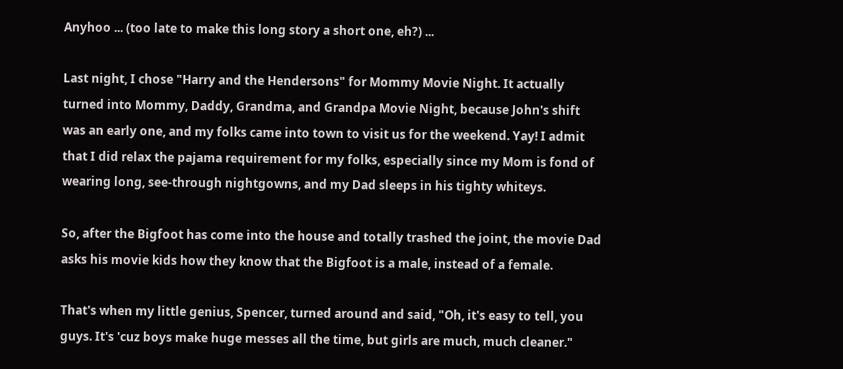Anyhoo ... (too late to make this long story a short one, eh?) ...

Last night, I chose "Harry and the Hendersons" for Mommy Movie Night. It actually turned into Mommy, Daddy, Grandma, and Grandpa Movie Night, because John's shift was an early one, and my folks came into town to visit us for the weekend. Yay! I admit that I did relax the pajama requirement for my folks, especially since my Mom is fond of wearing long, see-through nightgowns, and my Dad sleeps in his tighty whiteys.

So, after the Bigfoot has come into the house and totally trashed the joint, the movie Dad asks his movie kids how they know that the Bigfoot is a male, instead of a female.

That's when my little genius, Spencer, turned around and said, "Oh, it's easy to tell, you guys. It's 'cuz boys make huge messes all the time, but girls are much, much cleaner."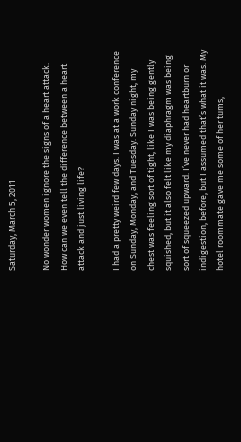Saturday, March 5, 2011

No wonder women ignore the signs of a heart attack. How can we even tell the difference between a heart attack and just living life?

I had a pretty weird few days. I was at a work conference on Sunday, Monday, and Tuesday. Sunday night, my chest was feeling sort of tight, like I was being gently squished, but it also felt like my diaphragm was being sort of squeezed upward. I’ve never had heartburn or indigestion, before, but I assumed that’s what it was. My hotel roommate gave me some of her tums,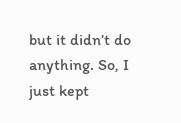but it didn’t do anything. So, I just kept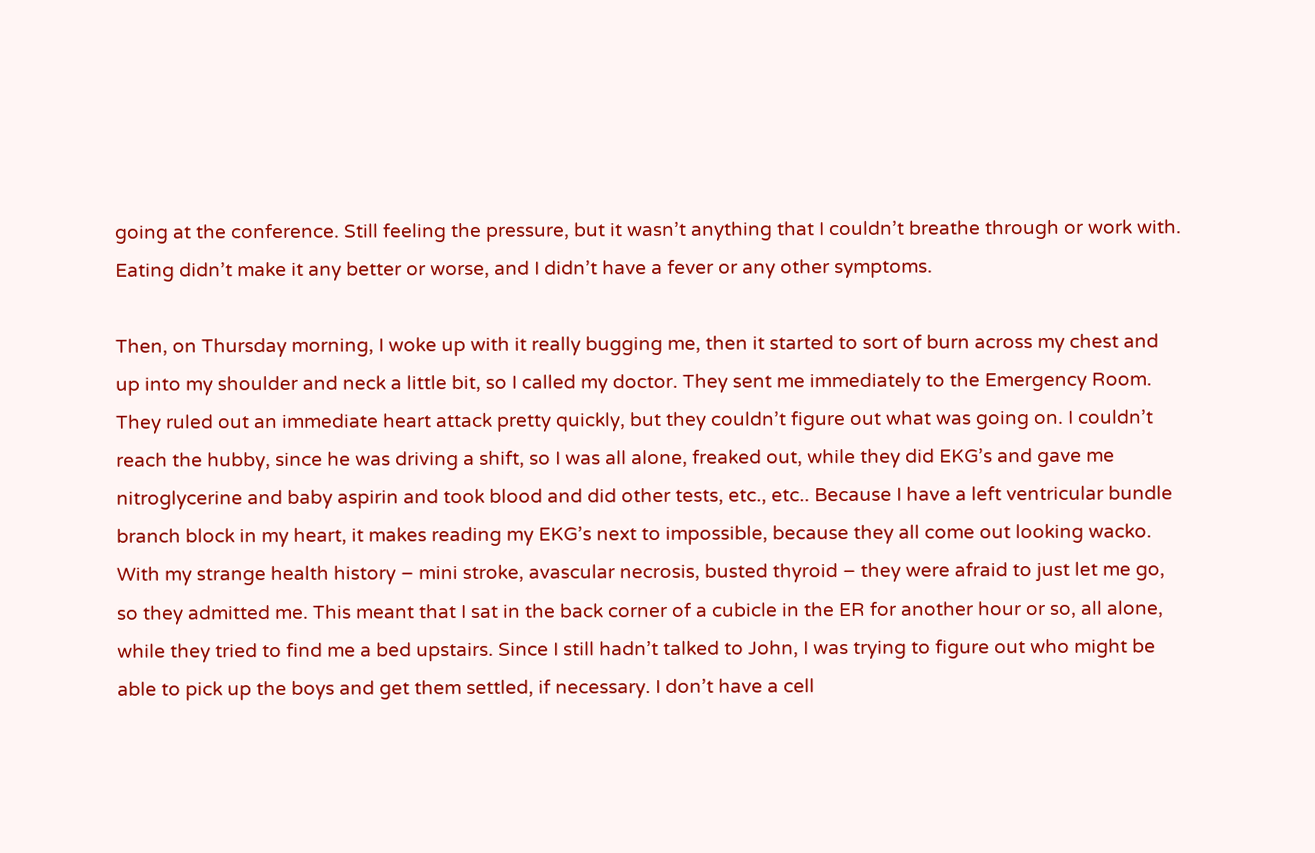going at the conference. Still feeling the pressure, but it wasn’t anything that I couldn’t breathe through or work with. Eating didn’t make it any better or worse, and I didn’t have a fever or any other symptoms.

Then, on Thursday morning, I woke up with it really bugging me, then it started to sort of burn across my chest and up into my shoulder and neck a little bit, so I called my doctor. They sent me immediately to the Emergency Room. They ruled out an immediate heart attack pretty quickly, but they couldn’t figure out what was going on. I couldn’t reach the hubby, since he was driving a shift, so I was all alone, freaked out, while they did EKG’s and gave me nitroglycerine and baby aspirin and took blood and did other tests, etc., etc.. Because I have a left ventricular bundle branch block in my heart, it makes reading my EKG’s next to impossible, because they all come out looking wacko. With my strange health history – mini stroke, avascular necrosis, busted thyroid – they were afraid to just let me go, so they admitted me. This meant that I sat in the back corner of a cubicle in the ER for another hour or so, all alone, while they tried to find me a bed upstairs. Since I still hadn’t talked to John, I was trying to figure out who might be able to pick up the boys and get them settled, if necessary. I don’t have a cell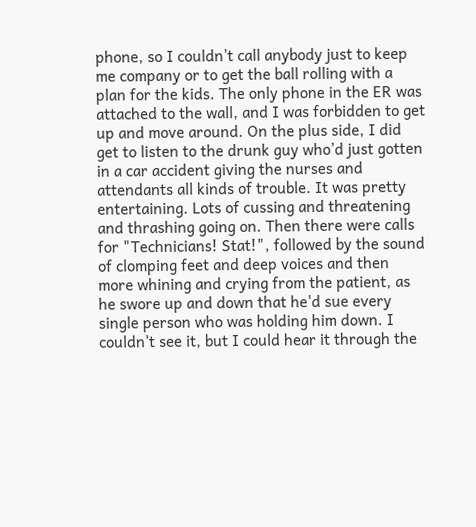phone, so I couldn’t call anybody just to keep me company or to get the ball rolling with a plan for the kids. The only phone in the ER was attached to the wall, and I was forbidden to get up and move around. On the plus side, I did get to listen to the drunk guy who’d just gotten in a car accident giving the nurses and attendants all kinds of trouble. It was pretty entertaining. Lots of cussing and threatening and thrashing going on. Then there were calls for "Technicians! Stat!", followed by the sound of clomping feet and deep voices and then more whining and crying from the patient, as he swore up and down that he'd sue every single person who was holding him down. I couldn’t see it, but I could hear it through the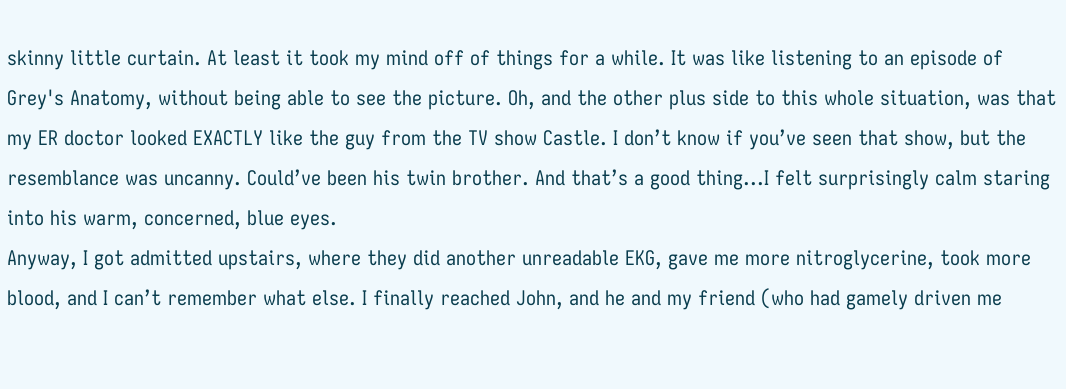skinny little curtain. At least it took my mind off of things for a while. It was like listening to an episode of Grey's Anatomy, without being able to see the picture. Oh, and the other plus side to this whole situation, was that my ER doctor looked EXACTLY like the guy from the TV show Castle. I don’t know if you’ve seen that show, but the resemblance was uncanny. Could’ve been his twin brother. And that’s a good thing...I felt surprisingly calm staring into his warm, concerned, blue eyes.
Anyway, I got admitted upstairs, where they did another unreadable EKG, gave me more nitroglycerine, took more blood, and I can’t remember what else. I finally reached John, and he and my friend (who had gamely driven me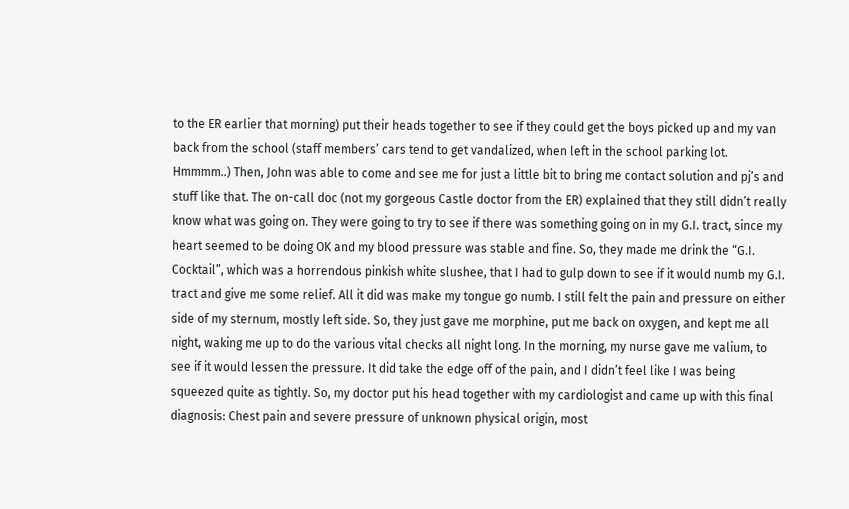to the ER earlier that morning) put their heads together to see if they could get the boys picked up and my van back from the school (staff members’ cars tend to get vandalized, when left in the school parking lot. Hmmmm..) Then, John was able to come and see me for just a little bit to bring me contact solution and pj’s and stuff like that. The on-call doc (not my gorgeous Castle doctor from the ER) explained that they still didn’t really know what was going on. They were going to try to see if there was something going on in my G.I. tract, since my heart seemed to be doing OK and my blood pressure was stable and fine. So, they made me drink the “G.I. Cocktail”, which was a horrendous pinkish white slushee, that I had to gulp down to see if it would numb my G.I. tract and give me some relief. All it did was make my tongue go numb. I still felt the pain and pressure on either side of my sternum, mostly left side. So, they just gave me morphine, put me back on oxygen, and kept me all night, waking me up to do the various vital checks all night long. In the morning, my nurse gave me valium, to see if it would lessen the pressure. It did take the edge off of the pain, and I didn’t feel like I was being squeezed quite as tightly. So, my doctor put his head together with my cardiologist and came up with this final diagnosis: Chest pain and severe pressure of unknown physical origin, most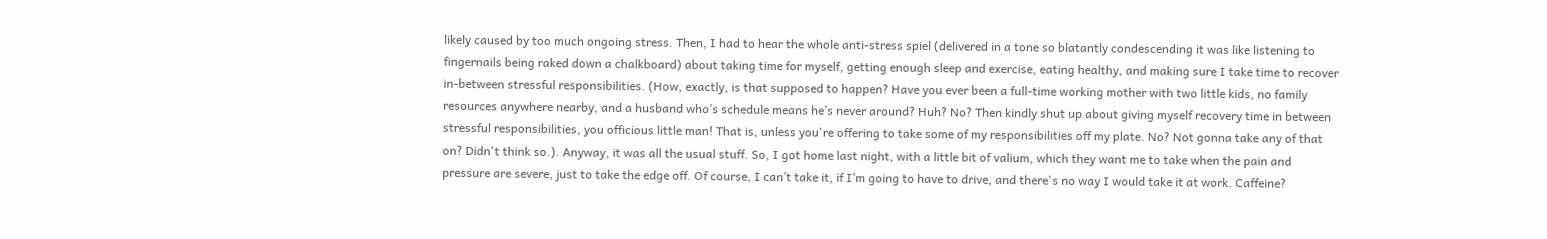likely caused by too much ongoing stress. Then, I had to hear the whole anti-stress spiel (delivered in a tone so blatantly condescending it was like listening to fingernails being raked down a chalkboard) about taking time for myself, getting enough sleep and exercise, eating healthy, and making sure I take time to recover in-between stressful responsibilities. (How, exactly, is that supposed to happen? Have you ever been a full-time working mother with two little kids, no family resources anywhere nearby, and a husband who’s schedule means he’s never around? Huh? No? Then kindly shut up about giving myself recovery time in between stressful responsibilities, you officious little man! That is, unless you're offering to take some of my responsibilities off my plate. No? Not gonna take any of that on? Didn't think so.). Anyway, it was all the usual stuff. So, I got home last night, with a little bit of valium, which they want me to take when the pain and pressure are severe, just to take the edge off. Of course, I can’t take it, if I’m going to have to drive, and there's no way I would take it at work. Caffeine?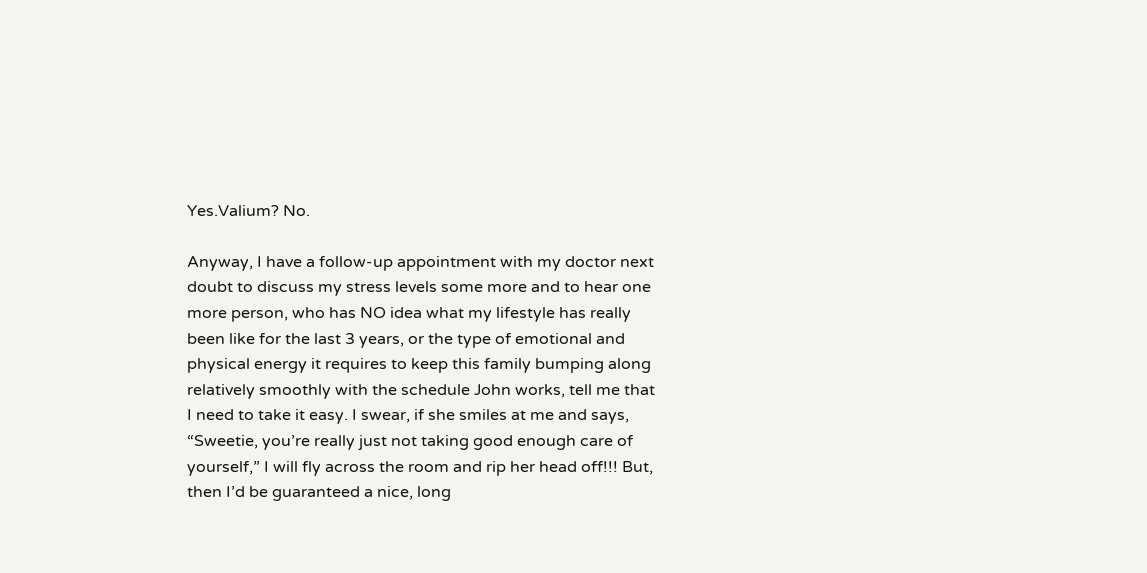Yes.Valium? No.

Anyway, I have a follow-up appointment with my doctor next doubt to discuss my stress levels some more and to hear one more person, who has NO idea what my lifestyle has really been like for the last 3 years, or the type of emotional and physical energy it requires to keep this family bumping along relatively smoothly with the schedule John works, tell me that I need to take it easy. I swear, if she smiles at me and says, “Sweetie, you’re really just not taking good enough care of yourself,” I will fly across the room and rip her head off!!! But, then I’d be guaranteed a nice, long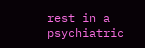rest in a psychiatric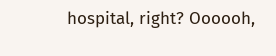hospital, right? Oooooh,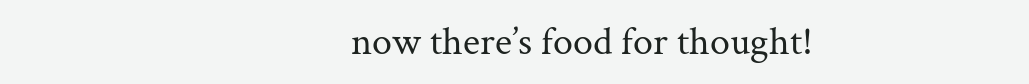now there’s food for thought!